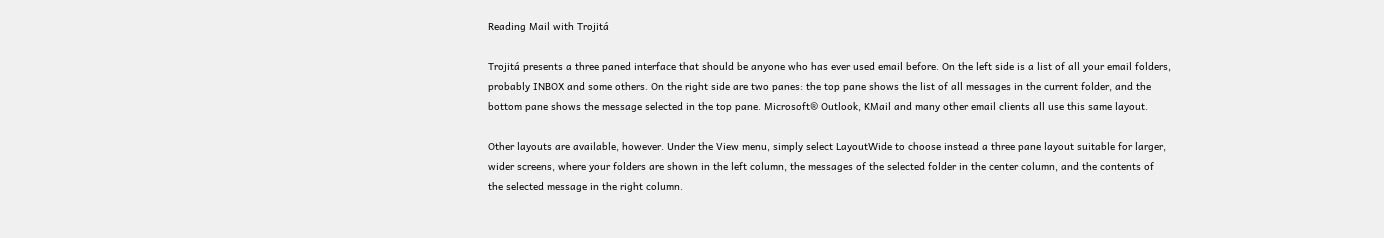Reading Mail with Trojitá

Trojitá presents a three paned interface that should be anyone who has ever used email before. On the left side is a list of all your email folders, probably INBOX and some others. On the right side are two panes: the top pane shows the list of all messages in the current folder, and the bottom pane shows the message selected in the top pane. Microsoft® Outlook, KMail and many other email clients all use this same layout.

Other layouts are available, however. Under the View menu, simply select LayoutWide to choose instead a three pane layout suitable for larger, wider screens, where your folders are shown in the left column, the messages of the selected folder in the center column, and the contents of the selected message in the right column.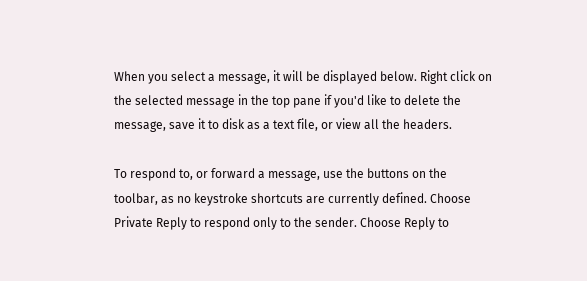When you select a message, it will be displayed below. Right click on the selected message in the top pane if you'd like to delete the message, save it to disk as a text file, or view all the headers.

To respond to, or forward a message, use the buttons on the toolbar, as no keystroke shortcuts are currently defined. Choose Private Reply to respond only to the sender. Choose Reply to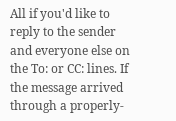All if you'd like to reply to the sender and everyone else on the To: or CC: lines. If the message arrived through a properly-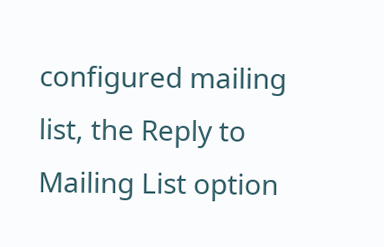configured mailing list, the Reply to Mailing List option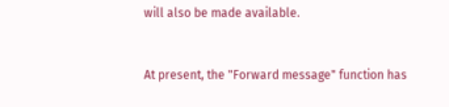will also be made available.


At present, the "Forward message" function has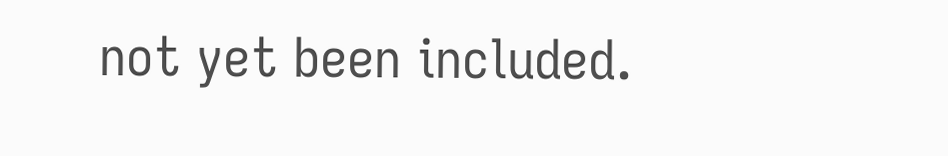not yet been included.